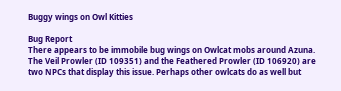Buggy wings on Owl Kitties

Bug Report
There appears to be immobile bug wings on Owlcat mobs around Azuna.
The Veil Prowler (ID 109351) and the Feathered Prowler (ID 106920) are two NPCs that display this issue. Perhaps other owlcats do as well but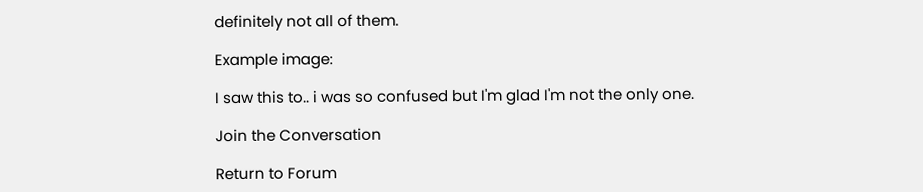definitely not all of them.

Example image:

I saw this to.. i was so confused but I'm glad I'm not the only one.

Join the Conversation

Return to Forum